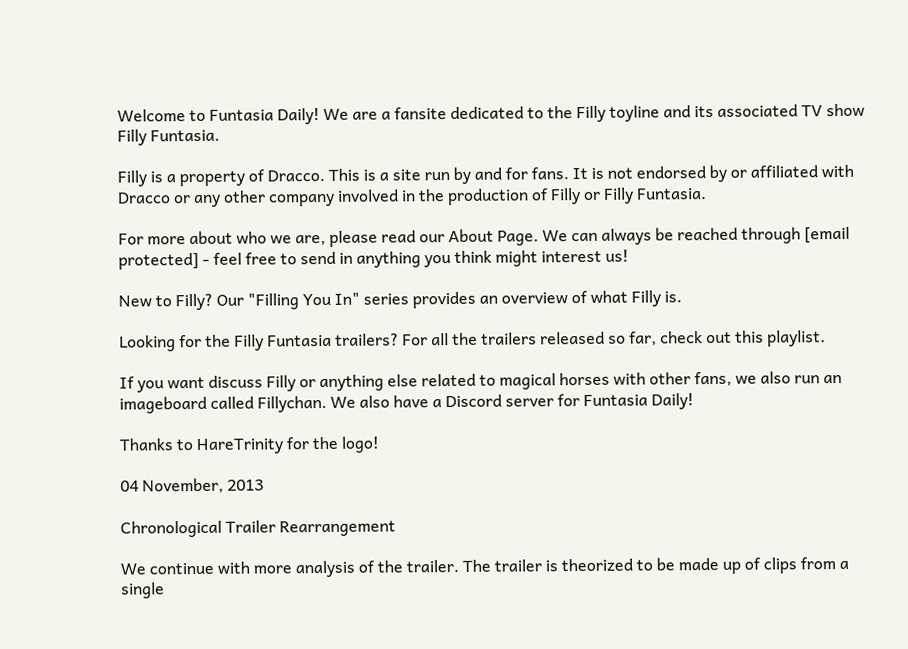Welcome to Funtasia Daily! We are a fansite dedicated to the Filly toyline and its associated TV show Filly Funtasia.

Filly is a property of Dracco. This is a site run by and for fans. It is not endorsed by or affiliated with Dracco or any other company involved in the production of Filly or Filly Funtasia.

For more about who we are, please read our About Page. We can always be reached through [email protected] - feel free to send in anything you think might interest us!

New to Filly? Our "Filling You In" series provides an overview of what Filly is.

Looking for the Filly Funtasia trailers? For all the trailers released so far, check out this playlist.

If you want discuss Filly or anything else related to magical horses with other fans, we also run an imageboard called Fillychan. We also have a Discord server for Funtasia Daily!

Thanks to HareTrinity for the logo!

04 November, 2013

Chronological Trailer Rearrangement

We continue with more analysis of the trailer. The trailer is theorized to be made up of clips from a single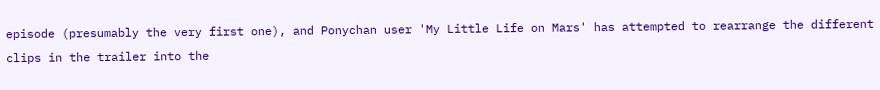episode (presumably the very first one), and Ponychan user 'My Little Life on Mars' has attempted to rearrange the different clips in the trailer into the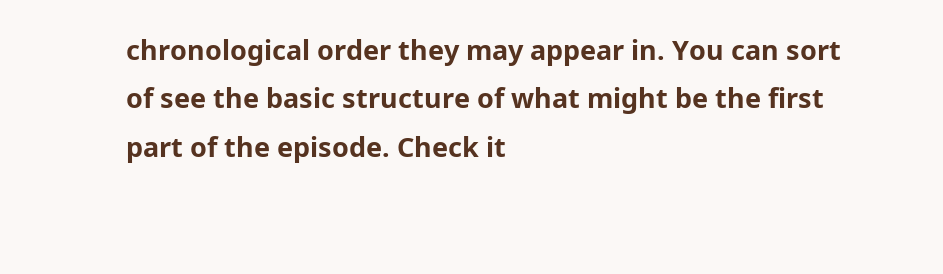chronological order they may appear in. You can sort of see the basic structure of what might be the first part of the episode. Check it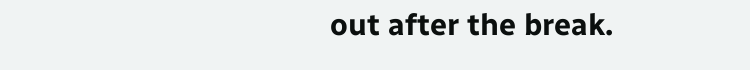out after the break.